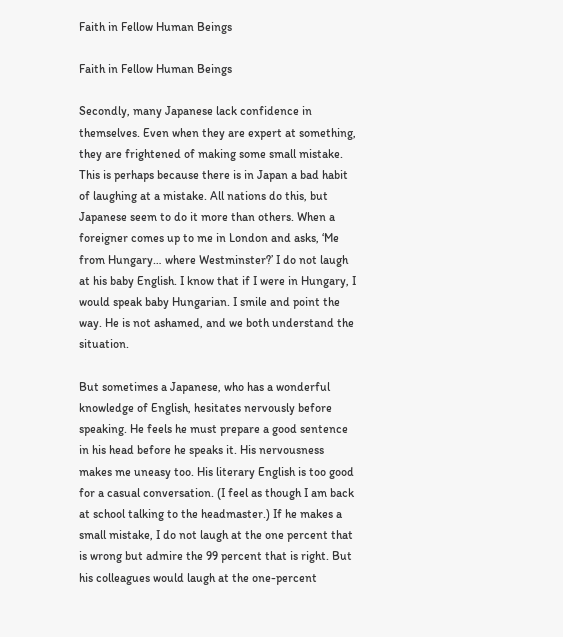Faith in Fellow Human Beings

Faith in Fellow Human Beings

Secondly, many Japanese lack confidence in themselves. Even when they are expert at something, they are frightened of making some small mistake. This is perhaps because there is in Japan a bad habit of laughing at a mistake. All nations do this, but Japanese seem to do it more than others. When a foreigner comes up to me in London and asks, ‘Me from Hungary… where Westminster?’ I do not laugh at his baby English. I know that if I were in Hungary, I would speak baby Hungarian. I smile and point the way. He is not ashamed, and we both understand the situation.

But sometimes a Japanese, who has a wonderful knowledge of English, hesitates nervously before speaking. He feels he must prepare a good sentence in his head before he speaks it. His nervousness makes me uneasy too. His literary English is too good for a casual conversation. (I feel as though I am back at school talking to the headmaster.) If he makes a small mistake, I do not laugh at the one percent that is wrong but admire the 99 percent that is right. But his colleagues would laugh at the one-percent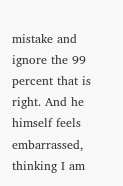mistake and ignore the 99 percent that is right. And he himself feels embarrassed, thinking I am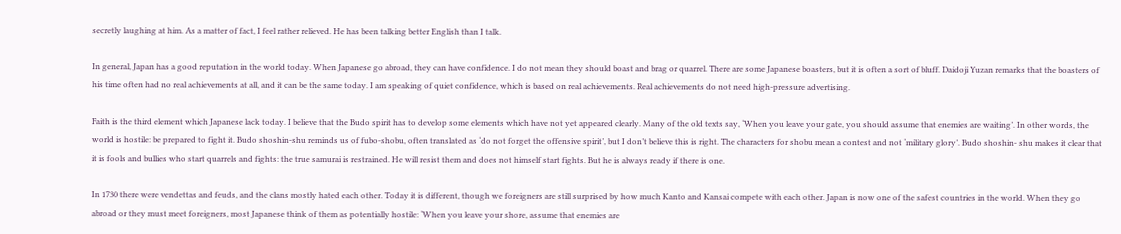secretly laughing at him. As a matter of fact, I feel rather relieved. He has been talking better English than I talk.

In general, Japan has a good reputation in the world today. When Japanese go abroad, they can have confidence. I do not mean they should boast and brag or quarrel. There are some Japanese boasters, but it is often a sort of bluff. Daidoji Yuzan remarks that the boasters of his time often had no real achievements at all, and it can be the same today. I am speaking of quiet confidence, which is based on real achievements. Real achievements do not need high-pressure advertising.

Faith is the third element which Japanese lack today. I believe that the Budo spirit has to develop some elements which have not yet appeared clearly. Many of the old texts say, ‘When you leave your gate, you should assume that enemies are waiting’. In other words, the world is hostile: be prepared to fight it. Budo shoshin-shu reminds us of fubo-shobu, often translated as ‘do not forget the offensive spirit’, but I don’t believe this is right. The characters for shobu mean a contest and not ‘military glory’. Budo shoshin- shu makes it clear that it is fools and bullies who start quarrels and fights: the true samurai is restrained. He will resist them and does not himself start fights. But he is always ready if there is one.

In 1730 there were vendettas and feuds, and the clans mostly hated each other. Today it is different, though we foreigners are still surprised by how much Kanto and Kansai compete with each other. Japan is now one of the safest countries in the world. When they go abroad or they must meet foreigners, most Japanese think of them as potentially hostile: ‘When you leave your shore, assume that enemies are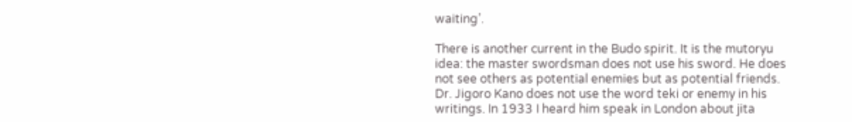waiting’.

There is another current in the Budo spirit. It is the mutoryu idea: the master swordsman does not use his sword. He does not see others as potential enemies but as potential friends. Dr. Jigoro Kano does not use the word teki or enemy in his writings. In 1933 I heard him speak in London about jita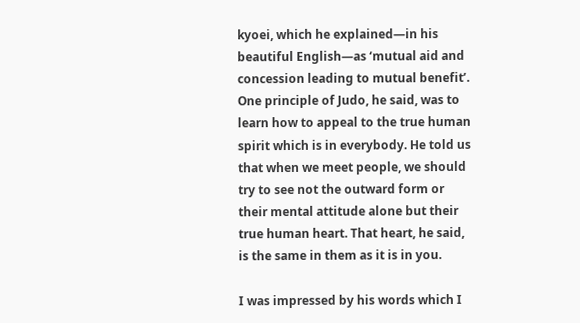kyoei, which he explained—in his beautiful English—as ‘mutual aid and concession leading to mutual benefit’. One principle of Judo, he said, was to learn how to appeal to the true human spirit which is in everybody. He told us that when we meet people, we should try to see not the outward form or their mental attitude alone but their true human heart. That heart, he said, is the same in them as it is in you.

I was impressed by his words which I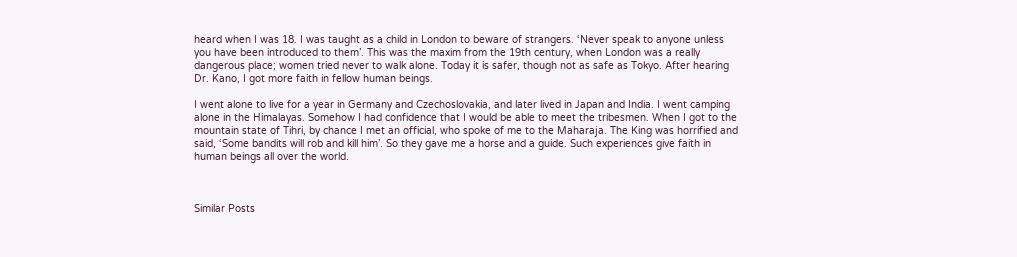heard when I was 18. I was taught as a child in London to beware of strangers. ‘Never speak to anyone unless you have been introduced to them’. This was the maxim from the 19th century, when London was a really dangerous place; women tried never to walk alone. Today it is safer, though not as safe as Tokyo. After hearing Dr. Kano, I got more faith in fellow human beings.

I went alone to live for a year in Germany and Czechoslovakia, and later lived in Japan and India. I went camping alone in the Himalayas. Somehow I had confidence that I would be able to meet the tribesmen. When I got to the mountain state of Tihri, by chance I met an official, who spoke of me to the Maharaja. The King was horrified and said, ‘Some bandits will rob and kill him’. So they gave me a horse and a guide. Such experiences give faith in human beings all over the world.



Similar Posts